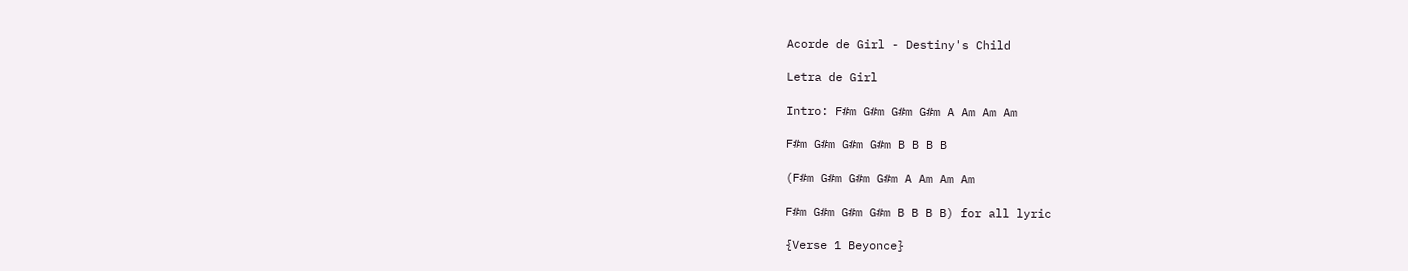Acorde de Girl - Destiny's Child

Letra de Girl

Intro: F#m G#m G#m G#m A Am Am Am

F#m G#m G#m G#m B B B B

(F#m G#m G#m G#m A Am Am Am

F#m G#m G#m G#m B B B B) for all lyric

{Verse 1 Beyonce}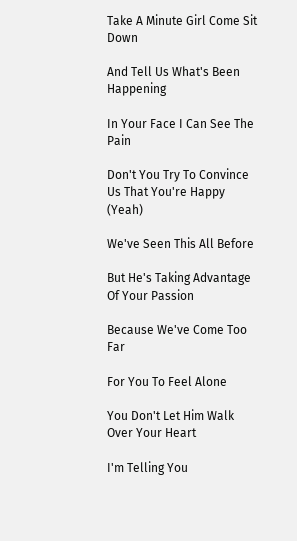Take A Minute Girl Come Sit Down

And Tell Us What's Been Happening

In Your Face I Can See The Pain

Don't You Try To Convince Us That You're Happy (Yeah)

We've Seen This All Before

But He's Taking Advantage Of Your Passion

Because We've Come Too Far

For You To Feel Alone

You Don't Let Him Walk Over Your Heart

I'm Telling You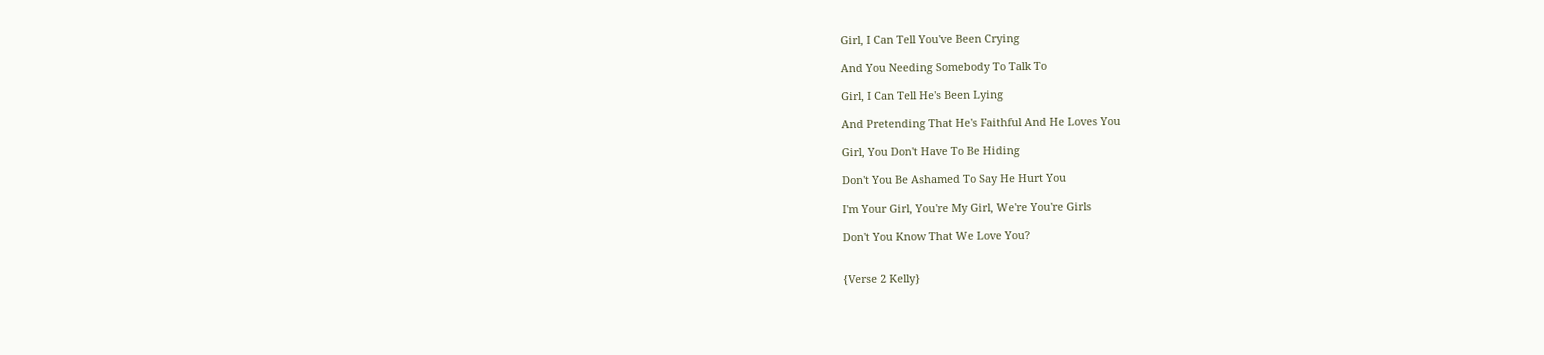Girl, I Can Tell You've Been Crying

And You Needing Somebody To Talk To

Girl, I Can Tell He's Been Lying

And Pretending That He's Faithful And He Loves You

Girl, You Don't Have To Be Hiding

Don't You Be Ashamed To Say He Hurt You

I'm Your Girl, You're My Girl, We're You're Girls

Don't You Know That We Love You?


{Verse 2 Kelly}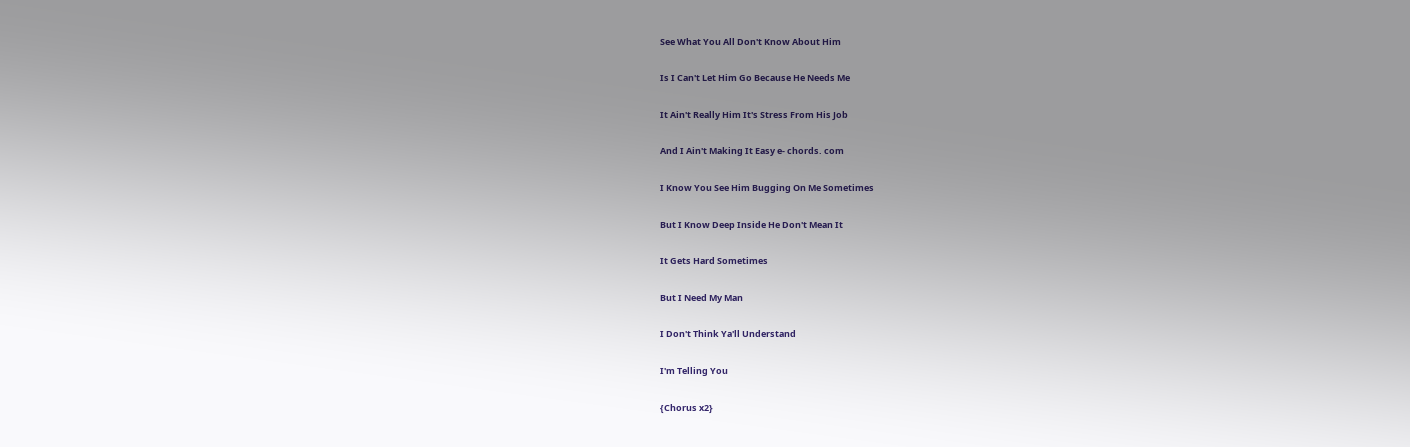See What You All Don't Know About Him

Is I Can't Let Him Go Because He Needs Me

It Ain't Really Him It's Stress From His Job

And I Ain't Making It Easy e- chords. com

I Know You See Him Bugging On Me Sometimes

But I Know Deep Inside He Don't Mean It

It Gets Hard Sometimes

But I Need My Man

I Don't Think Ya'll Understand

I'm Telling You

{Chorus x2}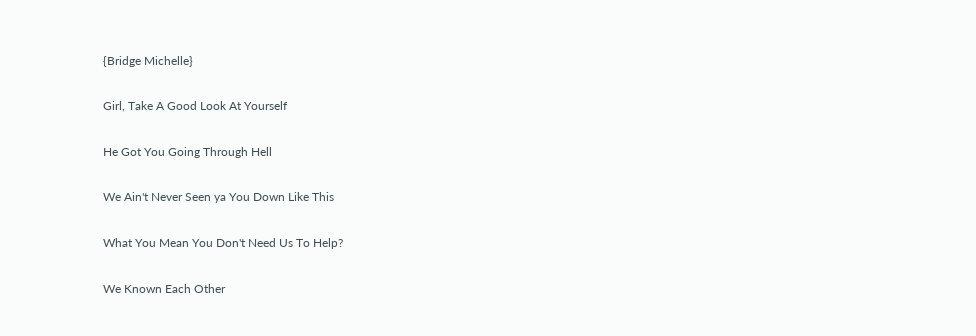{Bridge Michelle}

Girl, Take A Good Look At Yourself

He Got You Going Through Hell

We Ain't Never Seen ya You Down Like This

What You Mean You Don't Need Us To Help?

We Known Each Other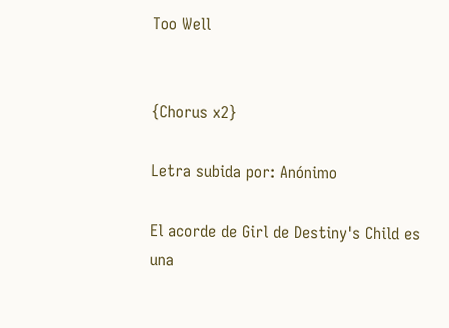Too Well


{Chorus x2}

Letra subida por: Anónimo

El acorde de Girl de Destiny's Child es una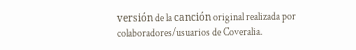versión de la canción original realizada por colaboradores/usuarios de Coveralia.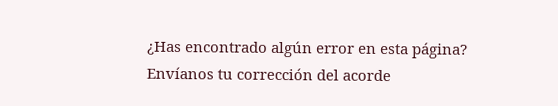¿Has encontrado algún error en esta página? Envíanos tu corrección del acorde